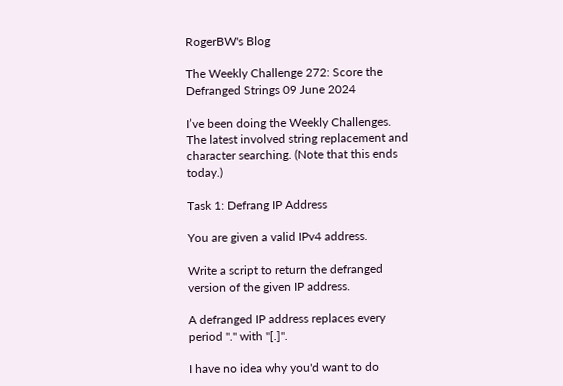RogerBW's Blog

The Weekly Challenge 272: Score the Defranged Strings 09 June 2024

I’ve been doing the Weekly Challenges. The latest involved string replacement and character searching. (Note that this ends today.)

Task 1: Defrang IP Address

You are given a valid IPv4 address.

Write a script to return the defranged version of the given IP address.

A defranged IP address replaces every period "." with "[.]".

I have no idea why you'd want to do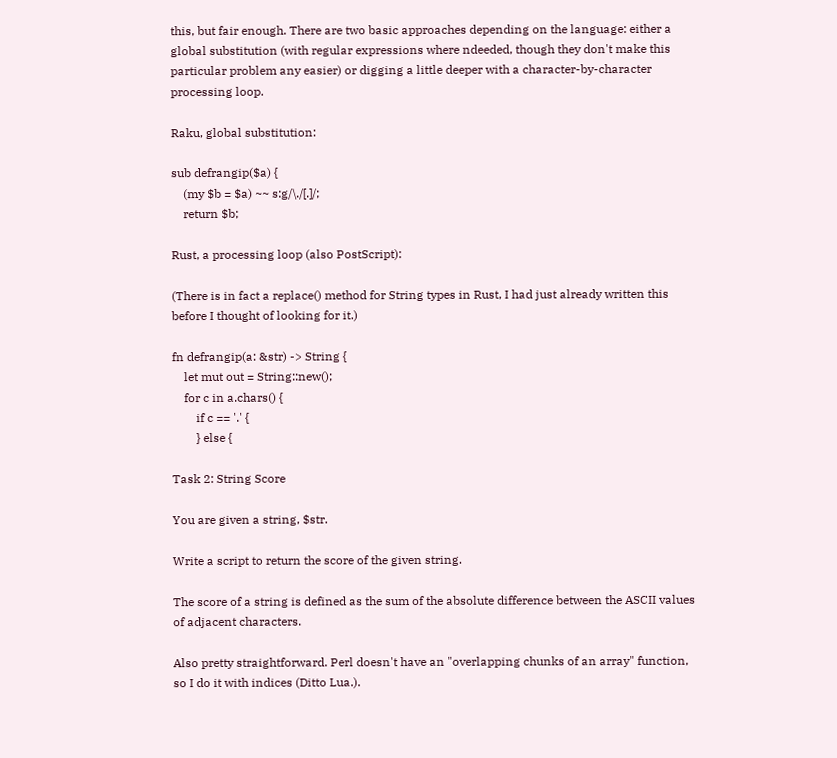this, but fair enough. There are two basic approaches depending on the language: either a global substitution (with regular expressions where ndeeded, though they don't make this particular problem any easier) or digging a little deeper with a character-by-character processing loop.

Raku, global substitution:

sub defrangip($a) {
    (my $b = $a) ~~ s:g/\./[.]/;
    return $b;

Rust, a processing loop (also PostScript):

(There is in fact a replace() method for String types in Rust, I had just already written this before I thought of looking for it.)

fn defrangip(a: &str) -> String {
    let mut out = String::new();
    for c in a.chars() {
        if c == '.' {
        } else {

Task 2: String Score

You are given a string, $str.

Write a script to return the score of the given string.

The score of a string is defined as the sum of the absolute difference between the ASCII values of adjacent characters.

Also pretty straightforward. Perl doesn't have an "overlapping chunks of an array" function, so I do it with indices (Ditto Lua.).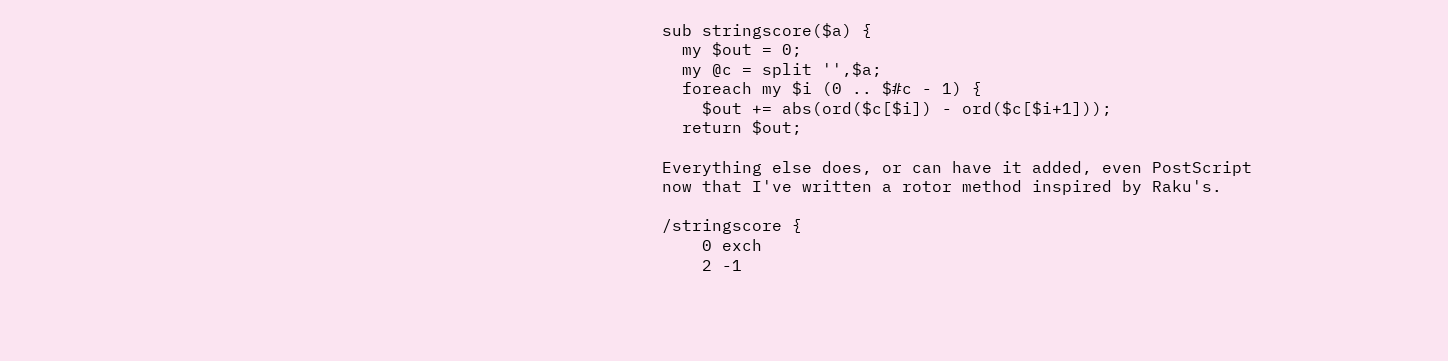sub stringscore($a) {
  my $out = 0;
  my @c = split '',$a;
  foreach my $i (0 .. $#c - 1) {
    $out += abs(ord($c[$i]) - ord($c[$i+1]));
  return $out;

Everything else does, or can have it added, even PostScript now that I've written a rotor method inspired by Raku's.

/stringscore {
    0 exch
    2 -1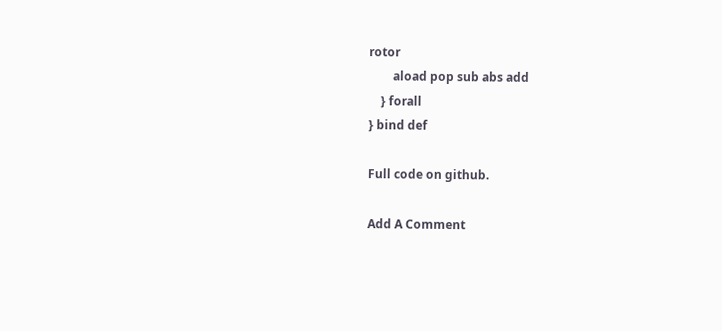rotor
        aload pop sub abs add
    } forall
} bind def

Full code on github.

Add A Comment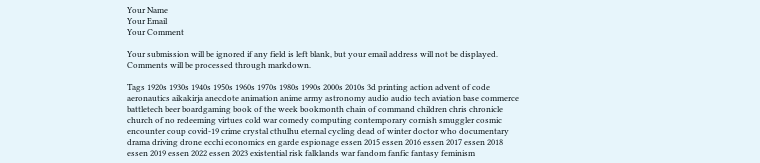Your Name
Your Email
Your Comment

Your submission will be ignored if any field is left blank, but your email address will not be displayed. Comments will be processed through markdown.

Tags 1920s 1930s 1940s 1950s 1960s 1970s 1980s 1990s 2000s 2010s 3d printing action advent of code aeronautics aikakirja anecdote animation anime army astronomy audio audio tech aviation base commerce battletech beer boardgaming book of the week bookmonth chain of command children chris chronicle church of no redeeming virtues cold war comedy computing contemporary cornish smuggler cosmic encounter coup covid-19 crime crystal cthulhu eternal cycling dead of winter doctor who documentary drama driving drone ecchi economics en garde espionage essen 2015 essen 2016 essen 2017 essen 2018 essen 2019 essen 2022 essen 2023 existential risk falklands war fandom fanfic fantasy feminism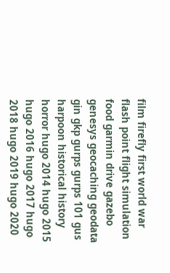film firefly first world war flash point flight simulation food garmin drive gazebo genesys geocaching geodata gin gkp gurps gurps 101 gus harpoon historical history horror hugo 2014 hugo 2015 hugo 2016 hugo 2017 hugo 2018 hugo 2019 hugo 2020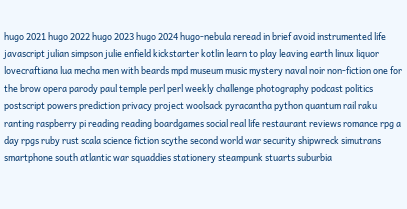hugo 2021 hugo 2022 hugo 2023 hugo 2024 hugo-nebula reread in brief avoid instrumented life javascript julian simpson julie enfield kickstarter kotlin learn to play leaving earth linux liquor lovecraftiana lua mecha men with beards mpd museum music mystery naval noir non-fiction one for the brow opera parody paul temple perl perl weekly challenge photography podcast politics postscript powers prediction privacy project woolsack pyracantha python quantum rail raku ranting raspberry pi reading reading boardgames social real life restaurant reviews romance rpg a day rpgs ruby rust scala science fiction scythe second world war security shipwreck simutrans smartphone south atlantic war squaddies stationery steampunk stuarts suburbia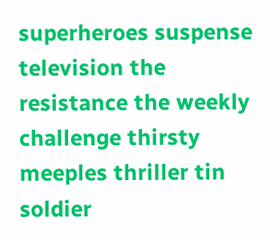superheroes suspense television the resistance the weekly challenge thirsty meeples thriller tin soldier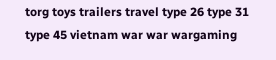torg toys trailers travel type 26 type 31 type 45 vietnam war war wargaming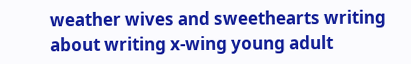weather wives and sweethearts writing about writing x-wing young adult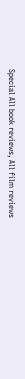Special All book reviews, All film reviews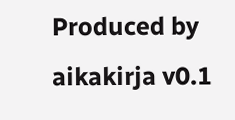Produced by aikakirja v0.1